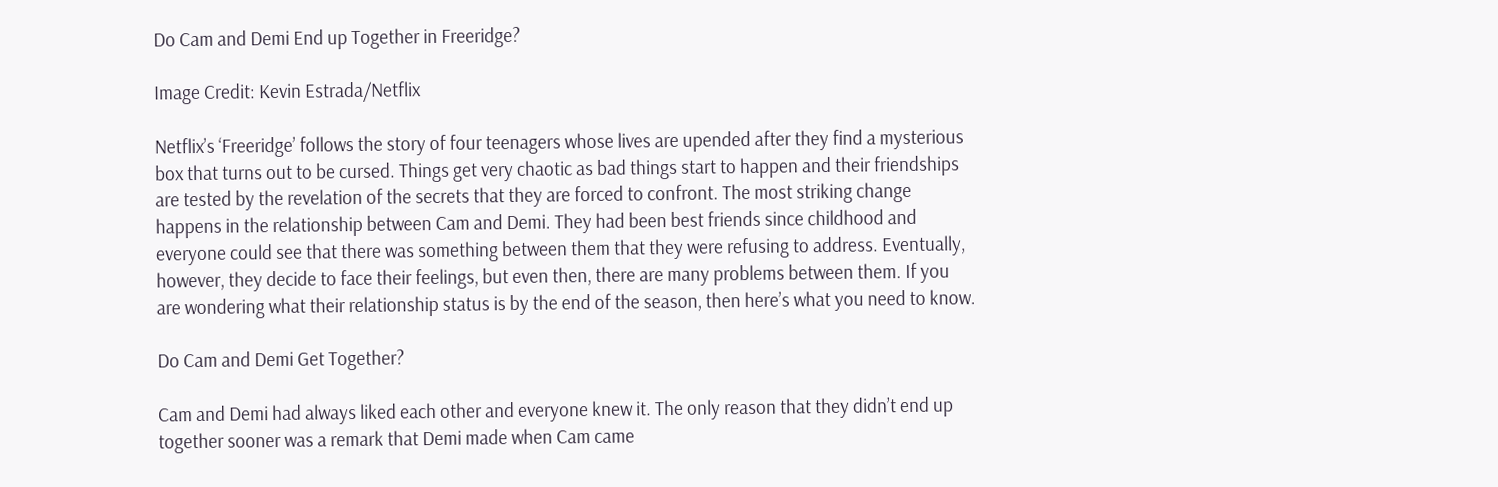Do Cam and Demi End up Together in Freeridge?

Image Credit: Kevin Estrada/Netflix

Netflix’s ‘Freeridge’ follows the story of four teenagers whose lives are upended after they find a mysterious box that turns out to be cursed. Things get very chaotic as bad things start to happen and their friendships are tested by the revelation of the secrets that they are forced to confront. The most striking change happens in the relationship between Cam and Demi. They had been best friends since childhood and everyone could see that there was something between them that they were refusing to address. Eventually, however, they decide to face their feelings, but even then, there are many problems between them. If you are wondering what their relationship status is by the end of the season, then here’s what you need to know.

Do Cam and Demi Get Together?

Cam and Demi had always liked each other and everyone knew it. The only reason that they didn’t end up together sooner was a remark that Demi made when Cam came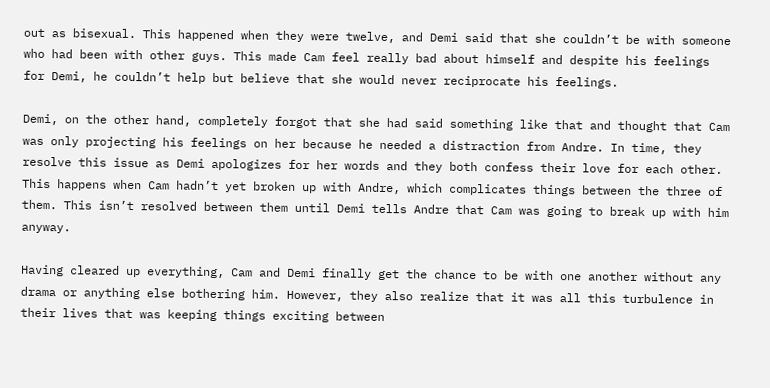out as bisexual. This happened when they were twelve, and Demi said that she couldn’t be with someone who had been with other guys. This made Cam feel really bad about himself and despite his feelings for Demi, he couldn’t help but believe that she would never reciprocate his feelings.

Demi, on the other hand, completely forgot that she had said something like that and thought that Cam was only projecting his feelings on her because he needed a distraction from Andre. In time, they resolve this issue as Demi apologizes for her words and they both confess their love for each other. This happens when Cam hadn’t yet broken up with Andre, which complicates things between the three of them. This isn’t resolved between them until Demi tells Andre that Cam was going to break up with him anyway.

Having cleared up everything, Cam and Demi finally get the chance to be with one another without any drama or anything else bothering him. However, they also realize that it was all this turbulence in their lives that was keeping things exciting between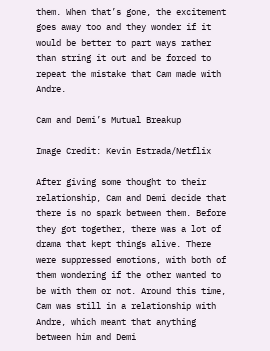them. When that’s gone, the excitement goes away too and they wonder if it would be better to part ways rather than string it out and be forced to repeat the mistake that Cam made with Andre.

Cam and Demi’s Mutual Breakup

Image Credit: Kevin Estrada/Netflix

After giving some thought to their relationship, Cam and Demi decide that there is no spark between them. Before they got together, there was a lot of drama that kept things alive. There were suppressed emotions, with both of them wondering if the other wanted to be with them or not. Around this time, Cam was still in a relationship with Andre, which meant that anything between him and Demi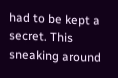had to be kept a secret. This sneaking around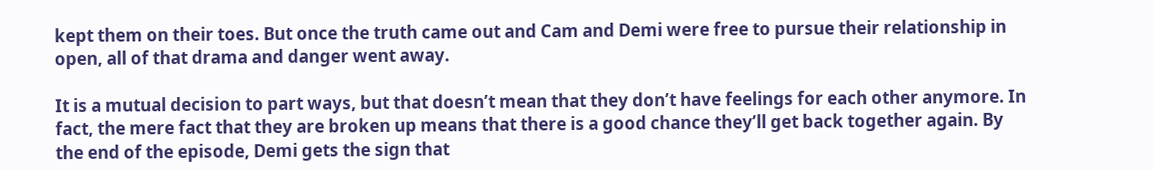kept them on their toes. But once the truth came out and Cam and Demi were free to pursue their relationship in open, all of that drama and danger went away.

It is a mutual decision to part ways, but that doesn’t mean that they don’t have feelings for each other anymore. In fact, the mere fact that they are broken up means that there is a good chance they’ll get back together again. By the end of the episode, Demi gets the sign that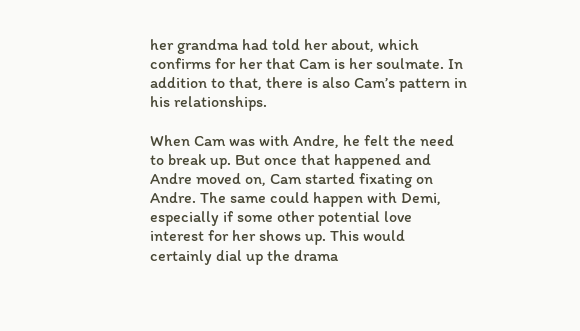her grandma had told her about, which confirms for her that Cam is her soulmate. In addition to that, there is also Cam’s pattern in his relationships.

When Cam was with Andre, he felt the need to break up. But once that happened and Andre moved on, Cam started fixating on Andre. The same could happen with Demi, especially if some other potential love interest for her shows up. This would certainly dial up the drama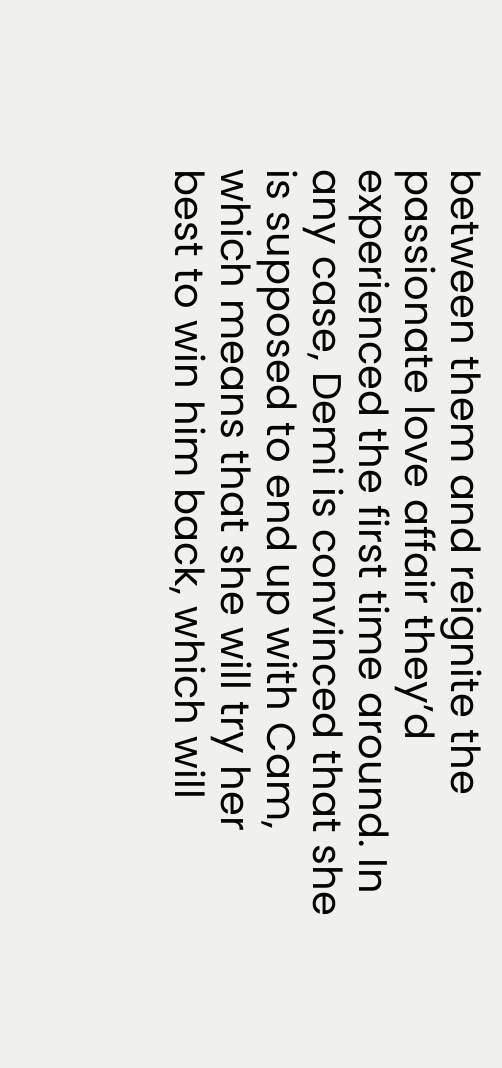between them and reignite the passionate love affair they’d experienced the first time around. In any case, Demi is convinced that she is supposed to end up with Cam, which means that she will try her best to win him back, which will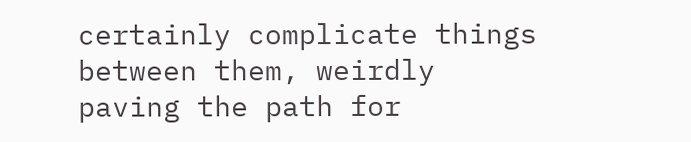certainly complicate things between them, weirdly paving the path for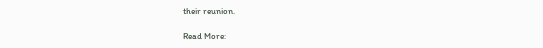their reunion.

Read More: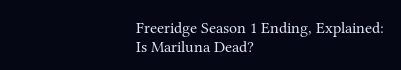Freeridge Season 1 Ending, Explained: Is Mariluna Dead?